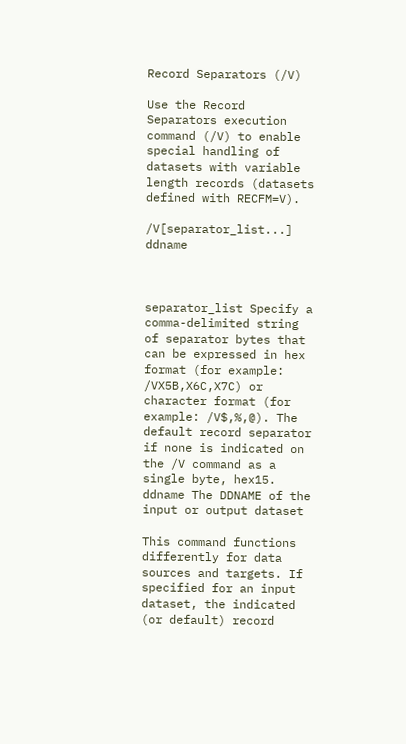Record Separators (/V)

Use the Record Separators execution command (/V) to enable special handling of datasets with variable length records (datasets defined with RECFM=V).

/V[separator_list...] ddname



separator_list Specify a comma-delimited string of separator bytes that can be expressed in hex format (for example: /VX5B,X6C,X7C) or character format (for example: /V$,%,@). The default record separator if none is indicated on the /V command as a single byte, hex15.
ddname The DDNAME of the input or output dataset

This command functions differently for data sources and targets. If specified for an input dataset, the indicated (or default) record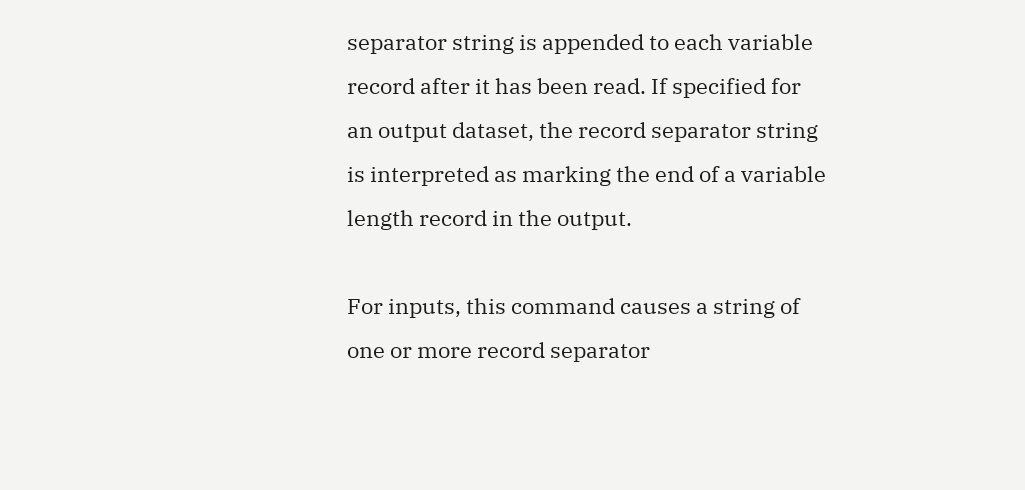separator string is appended to each variable record after it has been read. If specified for an output dataset, the record separator string is interpreted as marking the end of a variable length record in the output.

For inputs, this command causes a string of one or more record separator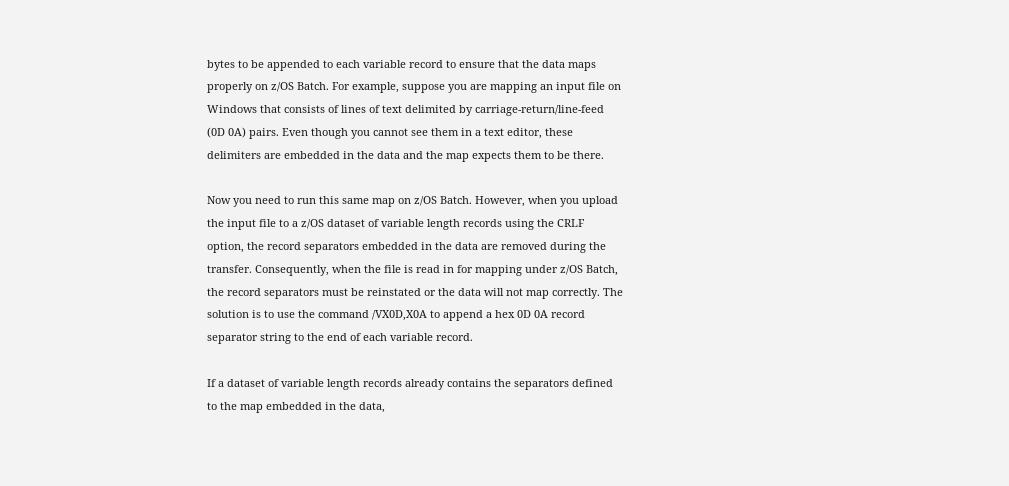bytes to be appended to each variable record to ensure that the data maps properly on z/OS Batch. For example, suppose you are mapping an input file on Windows that consists of lines of text delimited by carriage-return/line-feed (0D 0A) pairs. Even though you cannot see them in a text editor, these delimiters are embedded in the data and the map expects them to be there.

Now you need to run this same map on z/OS Batch. However, when you upload the input file to a z/OS dataset of variable length records using the CRLF option, the record separators embedded in the data are removed during the transfer. Consequently, when the file is read in for mapping under z/OS Batch, the record separators must be reinstated or the data will not map correctly. The solution is to use the command /VX0D,X0A to append a hex 0D 0A record separator string to the end of each variable record.

If a dataset of variable length records already contains the separators defined to the map embedded in the data,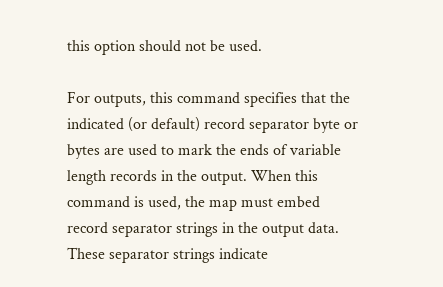this option should not be used.

For outputs, this command specifies that the indicated (or default) record separator byte or bytes are used to mark the ends of variable length records in the output. When this command is used, the map must embed record separator strings in the output data. These separator strings indicate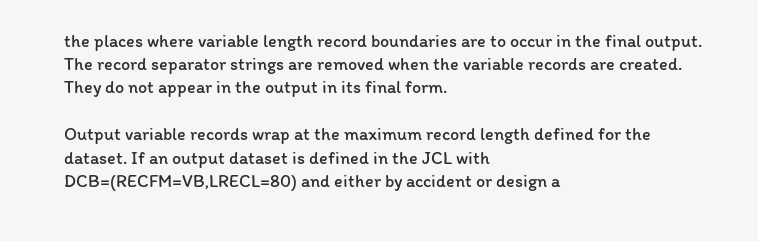the places where variable length record boundaries are to occur in the final output. The record separator strings are removed when the variable records are created. They do not appear in the output in its final form.

Output variable records wrap at the maximum record length defined for the dataset. If an output dataset is defined in the JCL with DCB=(RECFM=VB,LRECL=80) and either by accident or design a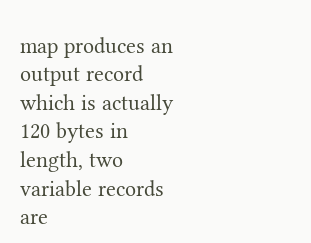map produces an output record which is actually 120 bytes in length, two variable records are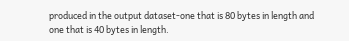produced in the output dataset-one that is 80 bytes in length and one that is 40 bytes in length.